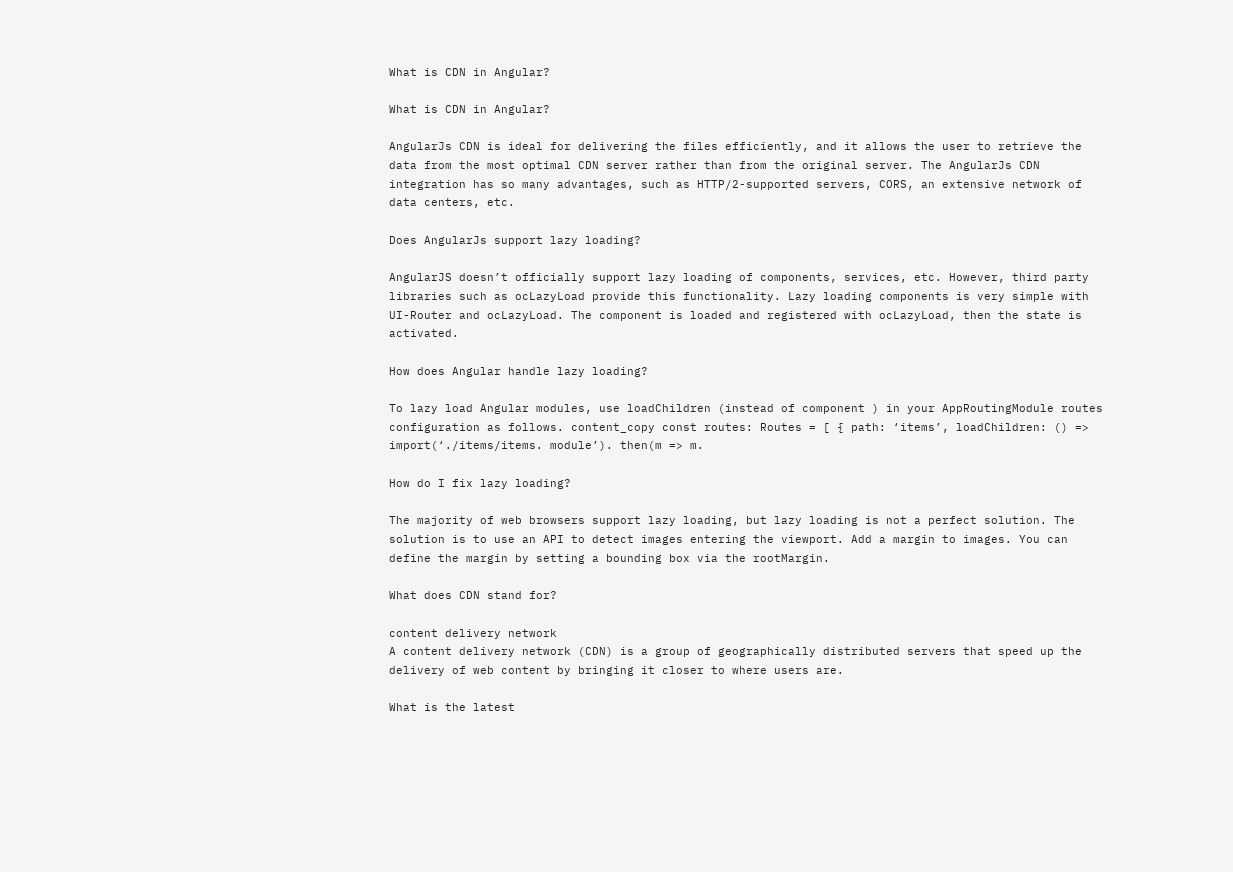What is CDN in Angular?

What is CDN in Angular?

AngularJs CDN is ideal for delivering the files efficiently, and it allows the user to retrieve the data from the most optimal CDN server rather than from the original server. The AngularJs CDN integration has so many advantages, such as HTTP/2-supported servers, CORS, an extensive network of data centers, etc.

Does AngularJs support lazy loading?

AngularJS doesn’t officially support lazy loading of components, services, etc. However, third party libraries such as ocLazyLoad provide this functionality. Lazy loading components is very simple with UI-Router and ocLazyLoad. The component is loaded and registered with ocLazyLoad, then the state is activated.

How does Angular handle lazy loading?

To lazy load Angular modules, use loadChildren (instead of component ) in your AppRoutingModule routes configuration as follows. content_copy const routes: Routes = [ { path: ‘items’, loadChildren: () => import(‘./items/items. module’). then(m => m.

How do I fix lazy loading?

The majority of web browsers support lazy loading, but lazy loading is not a perfect solution. The solution is to use an API to detect images entering the viewport. Add a margin to images. You can define the margin by setting a bounding box via the rootMargin.

What does CDN stand for?

content delivery network
A content delivery network (CDN) is a group of geographically distributed servers that speed up the delivery of web content by bringing it closer to where users are.

What is the latest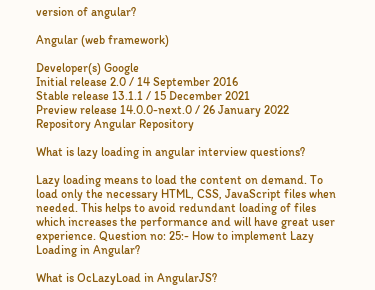version of angular?

Angular (web framework)

Developer(s) Google
Initial release 2.0 / 14 September 2016
Stable release 13.1.1 / 15 December 2021
Preview release 14.0.0-next.0 / 26 January 2022
Repository Angular Repository

What is lazy loading in angular interview questions?

Lazy loading means to load the content on demand. To load only the necessary HTML, CSS, JavaScript files when needed. This helps to avoid redundant loading of files which increases the performance and will have great user experience. Question no: 25:- How to implement Lazy Loading in Angular?

What is OcLazyLoad in AngularJS?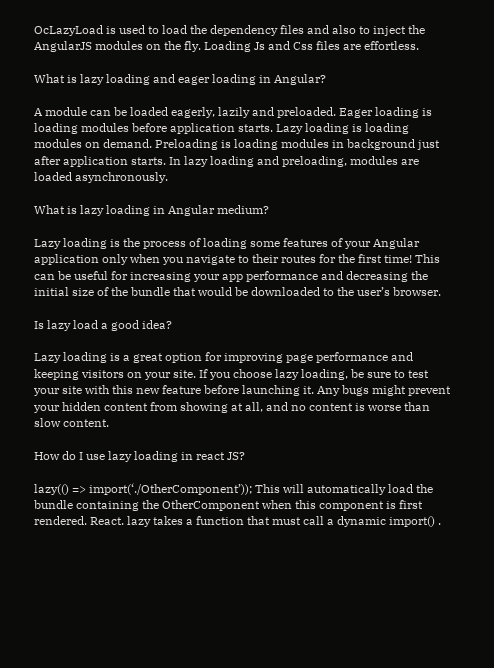OcLazyLoad is used to load the dependency files and also to inject the AngularJS modules on the fly. Loading Js and Css files are effortless.

What is lazy loading and eager loading in Angular?

A module can be loaded eagerly, lazily and preloaded. Eager loading is loading modules before application starts. Lazy loading is loading modules on demand. Preloading is loading modules in background just after application starts. In lazy loading and preloading, modules are loaded asynchronously.

What is lazy loading in Angular medium?

Lazy loading is the process of loading some features of your Angular application only when you navigate to their routes for the first time! This can be useful for increasing your app performance and decreasing the initial size of the bundle that would be downloaded to the user’s browser.

Is lazy load a good idea?

Lazy loading is a great option for improving page performance and keeping visitors on your site. If you choose lazy loading, be sure to test your site with this new feature before launching it. Any bugs might prevent your hidden content from showing at all, and no content is worse than slow content.

How do I use lazy loading in react JS?

lazy(() => import(‘./OtherComponent’)); This will automatically load the bundle containing the OtherComponent when this component is first rendered. React. lazy takes a function that must call a dynamic import() .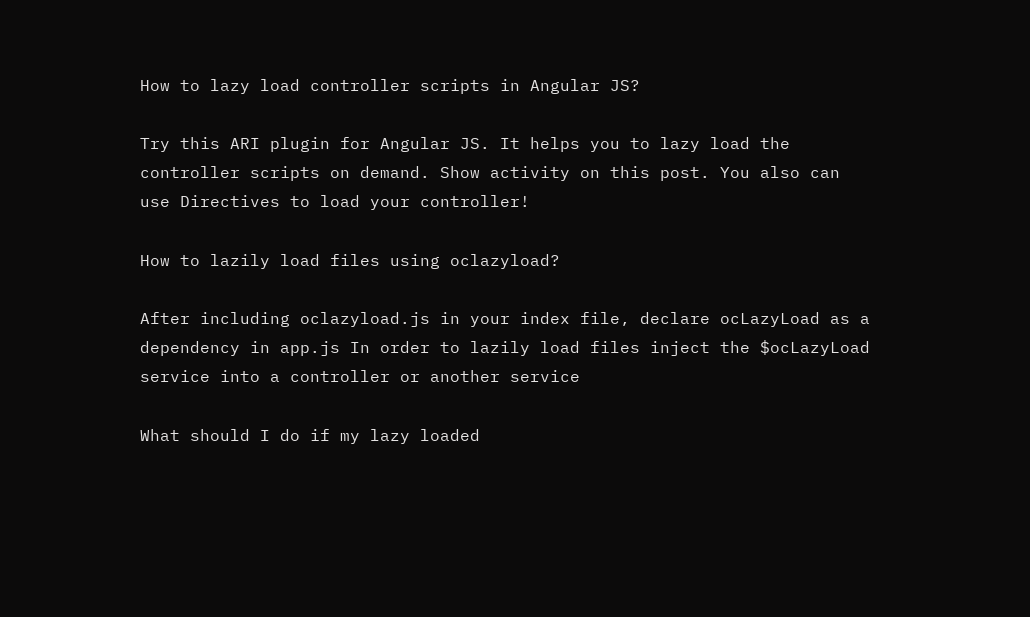How to lazy load controller scripts in Angular JS?

Try this ARI plugin for Angular JS. It helps you to lazy load the controller scripts on demand. Show activity on this post. You also can use Directives to load your controller!

How to lazily load files using oclazyload?

After including oclazyload.js in your index file, declare ocLazyLoad as a dependency in app.js In order to lazily load files inject the $ocLazyLoad service into a controller or another service

What should I do if my lazy loaded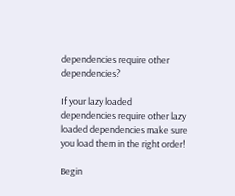dependencies require other dependencies?

If your lazy loaded dependencies require other lazy loaded dependencies make sure you load them in the right order!

Begin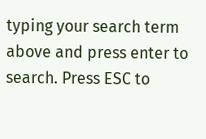typing your search term above and press enter to search. Press ESC to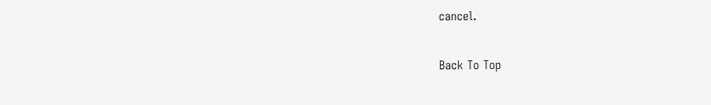cancel.

Back To Top